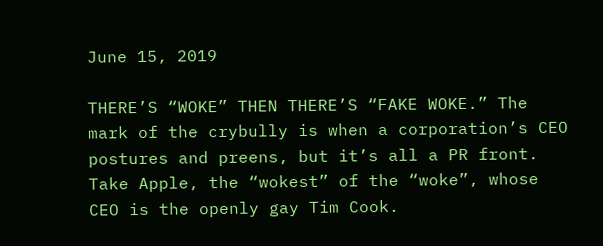June 15, 2019

THERE’S “WOKE” THEN THERE’S “FAKE WOKE.” The mark of the crybully is when a corporation’s CEO postures and preens, but it’s all a PR front. Take Apple, the “wokest” of the “woke”, whose CEO is the openly gay Tim Cook.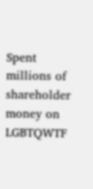Spent millions of shareholder money on LGBTQWTF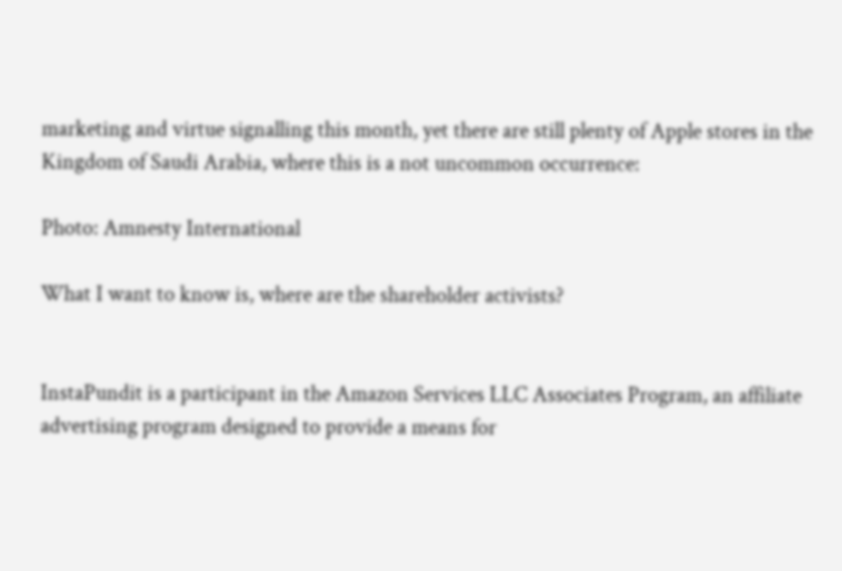marketing and virtue signalling this month, yet there are still plenty of Apple stores in the Kingdom of Saudi Arabia, where this is a not uncommon occurrence:

Photo: Amnesty International

What I want to know is, where are the shareholder activists?


InstaPundit is a participant in the Amazon Services LLC Associates Program, an affiliate advertising program designed to provide a means for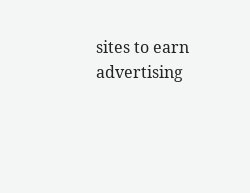sites to earn advertising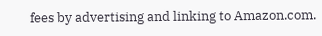fees by advertising and linking to Amazon.com.